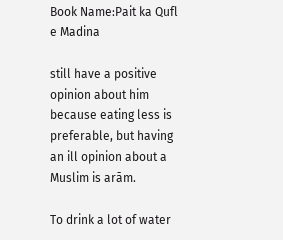Book Name:Pait ka Qufl e Madina

still have a positive opinion about him because eating less is preferable, but having an ill opinion about a Muslim is arām.

To drink a lot of water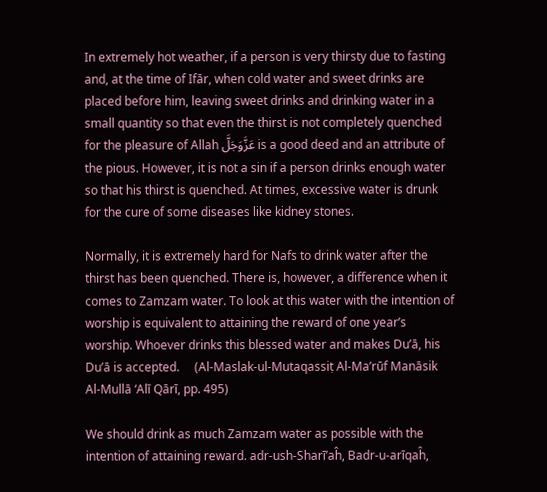In extremely hot weather, if a person is very thirsty due to fasting and, at the time of Ifār, when cold water and sweet drinks are placed before him, leaving sweet drinks and drinking water in a small quantity so that even the thirst is not completely quenched for the pleasure of Allah عَزَّوَجَلَّ is a good deed and an attribute of the pious. However, it is not a sin if a person drinks enough water so that his thirst is quenched. At times, excessive water is drunk for the cure of some diseases like kidney stones.

Normally, it is extremely hard for Nafs to drink water after the thirst has been quenched. There is, however, a difference when it comes to Zamzam water. To look at this water with the intention of worship is equivalent to attaining the reward of one year’s worship. Whoever drinks this blessed water and makes Du’ā, his Du’ā is accepted.     (Al-Maslak-ul-Mutaqassiṭ Al-Ma’rūf Manāsik Al-Mullā ‘Alī Qārī, pp. 495)

We should drink as much Zamzam water as possible with the intention of attaining reward. adr-ush-Sharī’aĥ, Badr-u-arīqaĥ,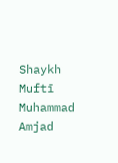Shaykh Muftī Muhammad Amjad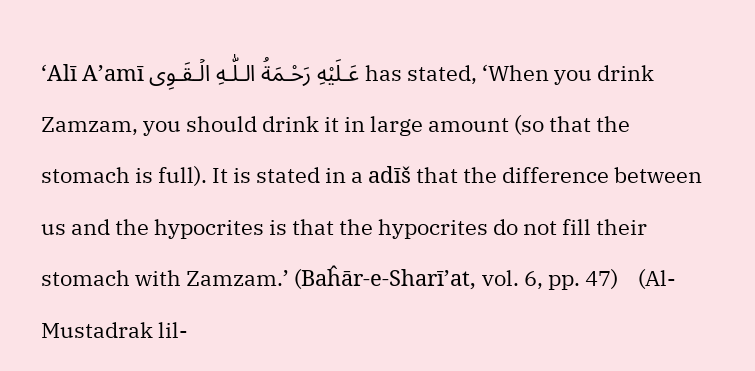‘Alī A’amī عَـلَيْهِ رَحْـمَةُ الـلّٰـهِ الۡـقَـوِی has stated, ‘When you drink Zamzam, you should drink it in large amount (so that the stomach is full). It is stated in a adīš that the difference between us and the hypocrites is that the hypocrites do not fill their stomach with Zamzam.’ (Baĥār-e-Sharī’at, vol. 6, pp. 47)    (Al-Mustadrak lil-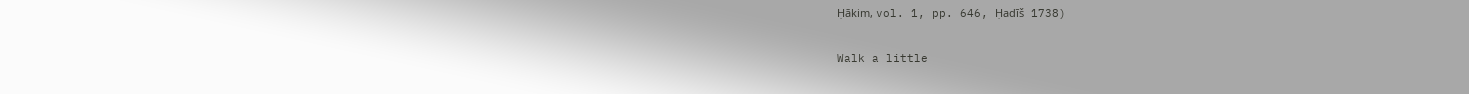Ḥākim, vol. 1, pp. 646, Ḥadīš 1738)

Walk a little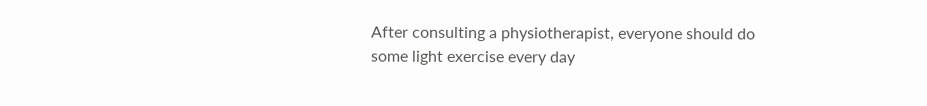After consulting a physiotherapist, everyone should do some light exercise every day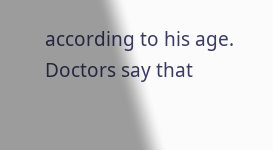according to his age. Doctors say that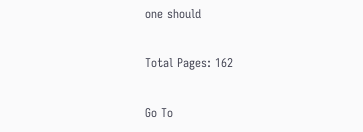one should

Total Pages: 162

Go To